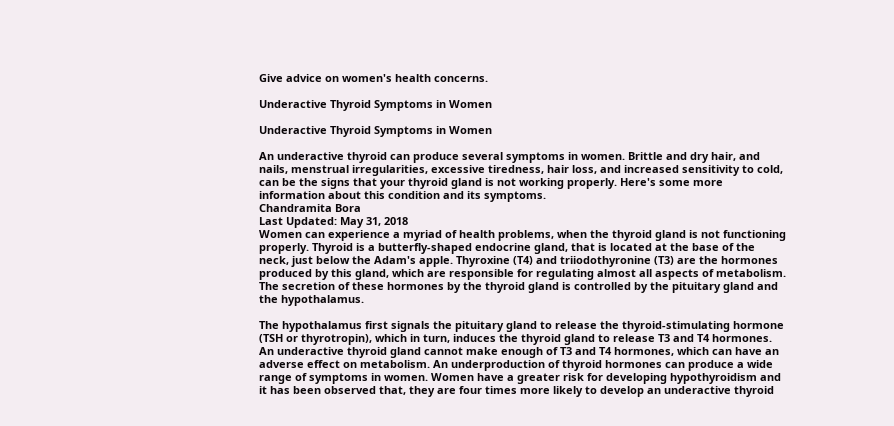Give advice on women's health concerns.

Underactive Thyroid Symptoms in Women

Underactive Thyroid Symptoms in Women

An underactive thyroid can produce several symptoms in women. Brittle and dry hair, and nails, menstrual irregularities, excessive tiredness, hair loss, and increased sensitivity to cold, can be the signs that your thyroid gland is not working properly. Here's some more information about this condition and its symptoms.
Chandramita Bora
Last Updated: May 31, 2018
Women can experience a myriad of health problems, when the thyroid gland is not functioning properly. Thyroid is a butterfly-shaped endocrine gland, that is located at the base of the neck, just below the Adam's apple. Thyroxine (T4) and triiodothyronine (T3) are the hormones produced by this gland, which are responsible for regulating almost all aspects of metabolism. The secretion of these hormones by the thyroid gland is controlled by the pituitary gland and the hypothalamus.

The hypothalamus first signals the pituitary gland to release the thyroid-stimulating hormone (TSH or thyrotropin), which in turn, induces the thyroid gland to release T3 and T4 hormones. An underactive thyroid gland cannot make enough of T3 and T4 hormones, which can have an adverse effect on metabolism. An underproduction of thyroid hormones can produce a wide range of symptoms in women. Women have a greater risk for developing hypothyroidism and it has been observed that, they are four times more likely to develop an underactive thyroid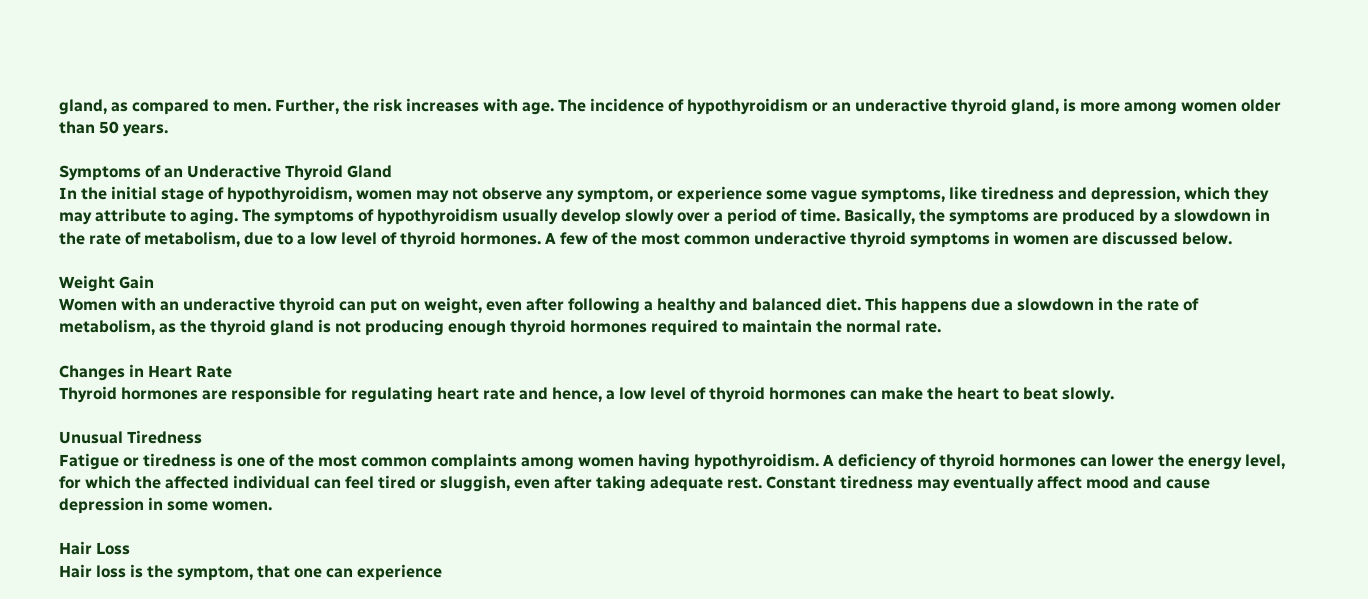gland, as compared to men. Further, the risk increases with age. The incidence of hypothyroidism or an underactive thyroid gland, is more among women older than 50 years.

Symptoms of an Underactive Thyroid Gland
In the initial stage of hypothyroidism, women may not observe any symptom, or experience some vague symptoms, like tiredness and depression, which they may attribute to aging. The symptoms of hypothyroidism usually develop slowly over a period of time. Basically, the symptoms are produced by a slowdown in the rate of metabolism, due to a low level of thyroid hormones. A few of the most common underactive thyroid symptoms in women are discussed below.

Weight Gain
Women with an underactive thyroid can put on weight, even after following a healthy and balanced diet. This happens due a slowdown in the rate of metabolism, as the thyroid gland is not producing enough thyroid hormones required to maintain the normal rate.

Changes in Heart Rate
Thyroid hormones are responsible for regulating heart rate and hence, a low level of thyroid hormones can make the heart to beat slowly.

Unusual Tiredness
Fatigue or tiredness is one of the most common complaints among women having hypothyroidism. A deficiency of thyroid hormones can lower the energy level, for which the affected individual can feel tired or sluggish, even after taking adequate rest. Constant tiredness may eventually affect mood and cause depression in some women.

Hair Loss
Hair loss is the symptom, that one can experience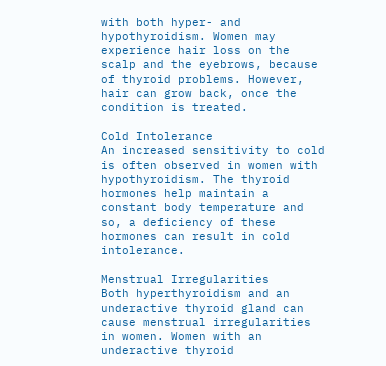with both hyper- and hypothyroidism. Women may experience hair loss on the scalp and the eyebrows, because of thyroid problems. However, hair can grow back, once the condition is treated.

Cold Intolerance
An increased sensitivity to cold is often observed in women with hypothyroidism. The thyroid hormones help maintain a constant body temperature and so, a deficiency of these hormones can result in cold intolerance.

Menstrual Irregularities
Both hyperthyroidism and an underactive thyroid gland can cause menstrual irregularities in women. Women with an underactive thyroid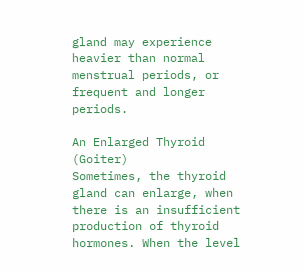gland may experience heavier than normal menstrual periods, or frequent and longer periods.

An Enlarged Thyroid (Goiter)
Sometimes, the thyroid gland can enlarge, when there is an insufficient production of thyroid hormones. When the level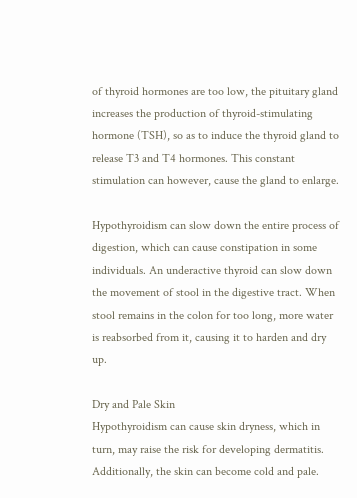of thyroid hormones are too low, the pituitary gland increases the production of thyroid-stimulating hormone (TSH), so as to induce the thyroid gland to release T3 and T4 hormones. This constant stimulation can however, cause the gland to enlarge.

Hypothyroidism can slow down the entire process of digestion, which can cause constipation in some individuals. An underactive thyroid can slow down the movement of stool in the digestive tract. When stool remains in the colon for too long, more water is reabsorbed from it, causing it to harden and dry up.

Dry and Pale Skin
Hypothyroidism can cause skin dryness, which in turn, may raise the risk for developing dermatitis. Additionally, the skin can become cold and pale.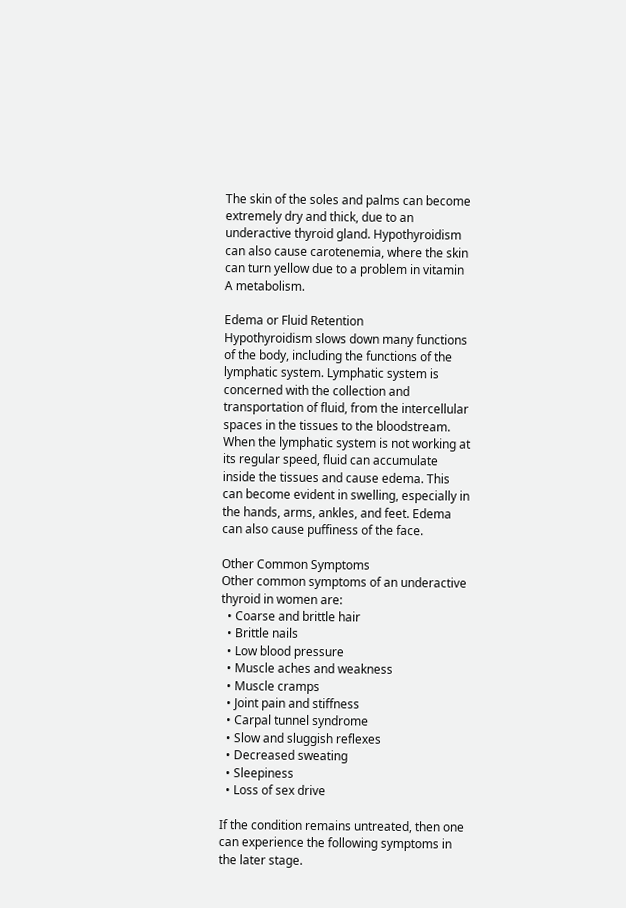The skin of the soles and palms can become extremely dry and thick, due to an underactive thyroid gland. Hypothyroidism can also cause carotenemia, where the skin can turn yellow due to a problem in vitamin A metabolism.

Edema or Fluid Retention
Hypothyroidism slows down many functions of the body, including the functions of the lymphatic system. Lymphatic system is concerned with the collection and transportation of fluid, from the intercellular spaces in the tissues to the bloodstream. When the lymphatic system is not working at its regular speed, fluid can accumulate inside the tissues and cause edema. This can become evident in swelling, especially in the hands, arms, ankles, and feet. Edema can also cause puffiness of the face.

Other Common Symptoms
Other common symptoms of an underactive thyroid in women are:
  • Coarse and brittle hair
  • Brittle nails
  • Low blood pressure
  • Muscle aches and weakness
  • Muscle cramps
  • Joint pain and stiffness
  • Carpal tunnel syndrome
  • Slow and sluggish reflexes
  • Decreased sweating
  • Sleepiness
  • Loss of sex drive

If the condition remains untreated, then one can experience the following symptoms in the later stage.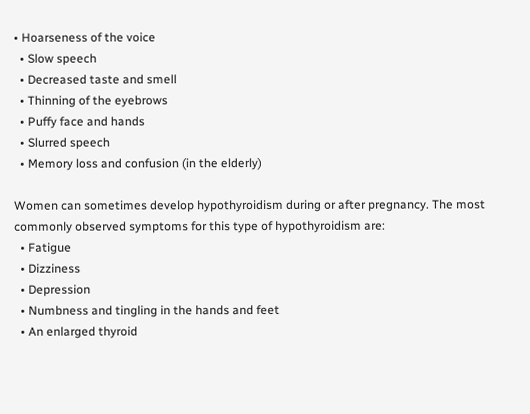• Hoarseness of the voice
  • Slow speech
  • Decreased taste and smell
  • Thinning of the eyebrows
  • Puffy face and hands
  • Slurred speech
  • Memory loss and confusion (in the elderly)

Women can sometimes develop hypothyroidism during or after pregnancy. The most commonly observed symptoms for this type of hypothyroidism are:
  • Fatigue
  • Dizziness
  • Depression
  • Numbness and tingling in the hands and feet
  • An enlarged thyroid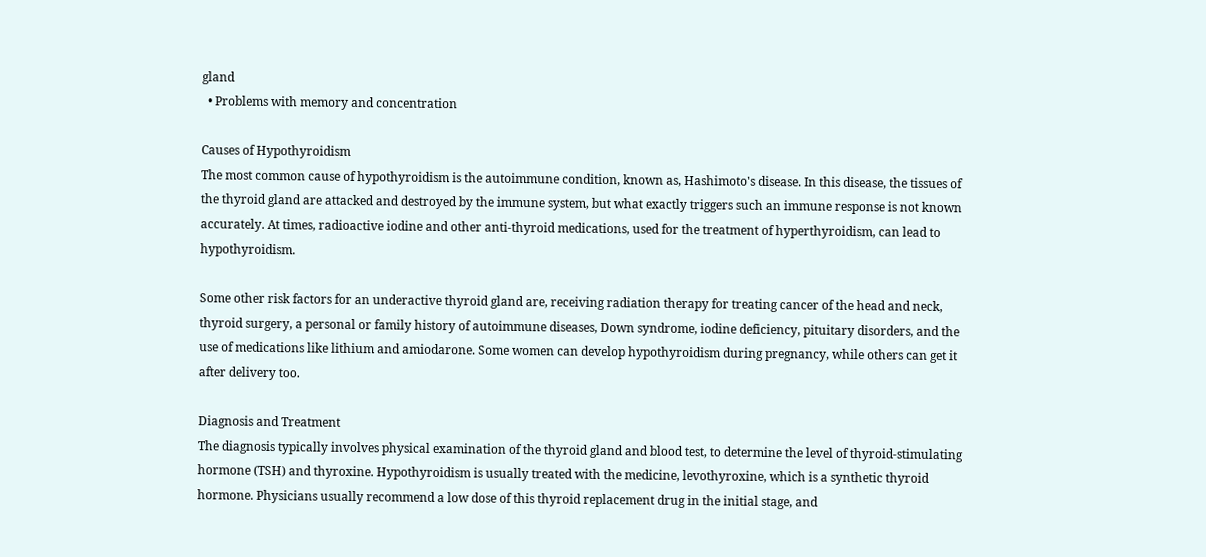gland
  • Problems with memory and concentration

Causes of Hypothyroidism
The most common cause of hypothyroidism is the autoimmune condition, known as, Hashimoto's disease. In this disease, the tissues of the thyroid gland are attacked and destroyed by the immune system, but what exactly triggers such an immune response is not known accurately. At times, radioactive iodine and other anti-thyroid medications, used for the treatment of hyperthyroidism, can lead to hypothyroidism.

Some other risk factors for an underactive thyroid gland are, receiving radiation therapy for treating cancer of the head and neck, thyroid surgery, a personal or family history of autoimmune diseases, Down syndrome, iodine deficiency, pituitary disorders, and the use of medications like lithium and amiodarone. Some women can develop hypothyroidism during pregnancy, while others can get it after delivery too.

Diagnosis and Treatment
The diagnosis typically involves physical examination of the thyroid gland and blood test, to determine the level of thyroid-stimulating hormone (TSH) and thyroxine. Hypothyroidism is usually treated with the medicine, levothyroxine, which is a synthetic thyroid hormone. Physicians usually recommend a low dose of this thyroid replacement drug in the initial stage, and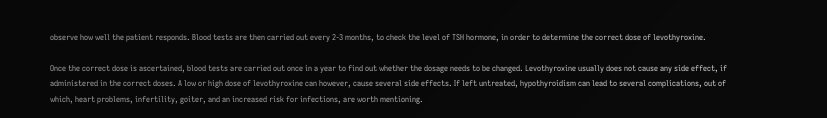observe how well the patient responds. Blood tests are then carried out every 2-3 months, to check the level of TSH hormone, in order to determine the correct dose of levothyroxine.

Once the correct dose is ascertained, blood tests are carried out once in a year to find out whether the dosage needs to be changed. Levothyroxine usually does not cause any side effect, if administered in the correct doses. A low or high dose of levothyroxine can however, cause several side effects. If left untreated, hypothyroidism can lead to several complications, out of which, heart problems, infertility, goiter, and an increased risk for infections, are worth mentioning.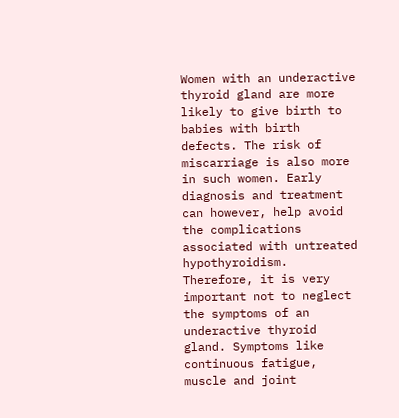Women with an underactive thyroid gland are more likely to give birth to babies with birth defects. The risk of miscarriage is also more in such women. Early diagnosis and treatment can however, help avoid the complications associated with untreated hypothyroidism. Therefore, it is very important not to neglect the symptoms of an underactive thyroid gland. Symptoms like continuous fatigue, muscle and joint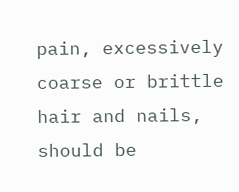pain, excessively coarse or brittle hair and nails, should be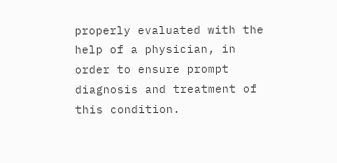properly evaluated with the help of a physician, in order to ensure prompt diagnosis and treatment of this condition.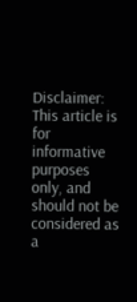Disclaimer: This article is for informative purposes only, and should not be considered as a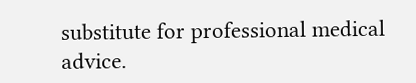substitute for professional medical advice.